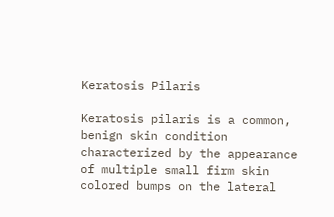Keratosis Pilaris

Keratosis pilaris is a common, benign skin condition characterized by the appearance of multiple small firm skin colored bumps on the lateral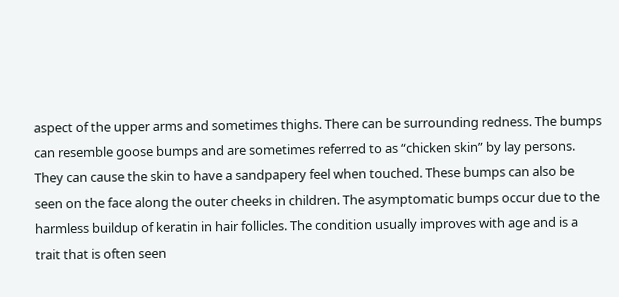aspect of the upper arms and sometimes thighs. There can be surrounding redness. The bumps can resemble goose bumps and are sometimes referred to as “chicken skin” by lay persons. They can cause the skin to have a sandpapery feel when touched. These bumps can also be seen on the face along the outer cheeks in children. The asymptomatic bumps occur due to the harmless buildup of keratin in hair follicles. The condition usually improves with age and is a trait that is often seen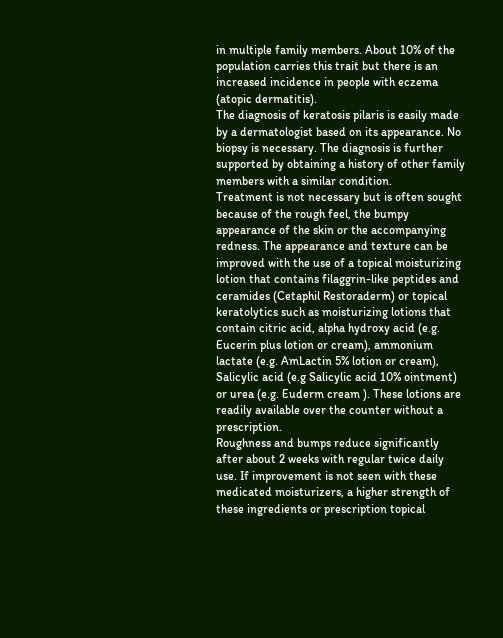in multiple family members. About 10% of the population carries this trait but there is an increased incidence in people with eczema (atopic dermatitis).
The diagnosis of keratosis pilaris is easily made by a dermatologist based on its appearance. No biopsy is necessary. The diagnosis is further supported by obtaining a history of other family members with a similar condition.
Treatment is not necessary but is often sought because of the rough feel, the bumpy appearance of the skin or the accompanying redness. The appearance and texture can be improved with the use of a topical moisturizing lotion that contains filaggrin-like peptides and ceramides (Cetaphil Restoraderm) or topical keratolytics such as moisturizing lotions that contain citric acid, alpha hydroxy acid (e.g. Eucerin plus lotion or cream), ammonium lactate (e.g. AmLactin 5% lotion or cream), Salicylic acid (e.g Salicylic acid 10% ointment) or urea (e.g. Euderm cream ). These lotions are readily available over the counter without a prescription.
Roughness and bumps reduce significantly after about 2 weeks with regular twice daily use. If improvement is not seen with these medicated moisturizers, a higher strength of these ingredients or prescription topical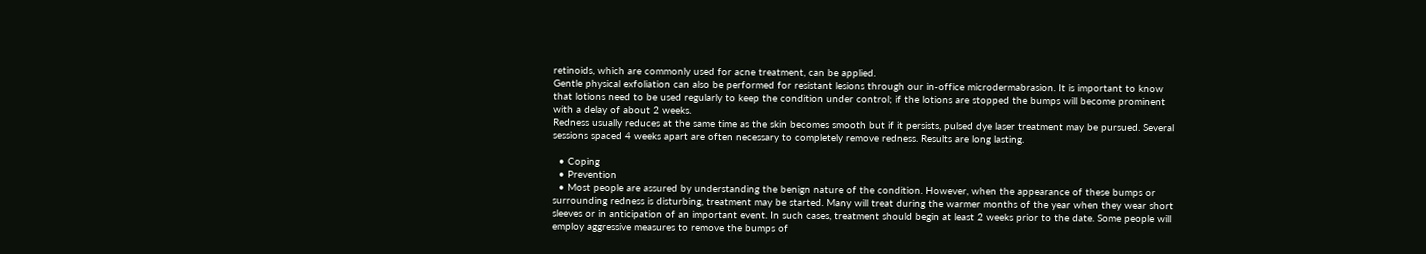retinoids, which are commonly used for acne treatment, can be applied.
Gentle physical exfoliation can also be performed for resistant lesions through our in-office microdermabrasion. It is important to know that lotions need to be used regularly to keep the condition under control; if the lotions are stopped the bumps will become prominent with a delay of about 2 weeks.
Redness usually reduces at the same time as the skin becomes smooth but if it persists, pulsed dye laser treatment may be pursued. Several sessions spaced 4 weeks apart are often necessary to completely remove redness. Results are long lasting.

  • Coping
  • Prevention
  • Most people are assured by understanding the benign nature of the condition. However, when the appearance of these bumps or surrounding redness is disturbing, treatment may be started. Many will treat during the warmer months of the year when they wear short sleeves or in anticipation of an important event. In such cases, treatment should begin at least 2 weeks prior to the date. Some people will employ aggressive measures to remove the bumps of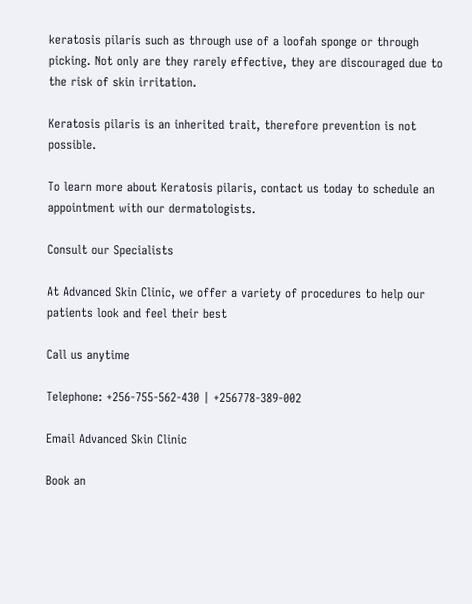keratosis pilaris such as through use of a loofah sponge or through picking. Not only are they rarely effective, they are discouraged due to the risk of skin irritation.

Keratosis pilaris is an inherited trait, therefore prevention is not possible.

To learn more about Keratosis pilaris, contact us today to schedule an appointment with our dermatologists.

Consult our Specialists

At Advanced Skin Clinic, we offer a variety of procedures to help our patients look and feel their best

Call us anytime

Telephone: +256-755-562-430 | +256778-389-002

Email Advanced Skin Clinic

Book an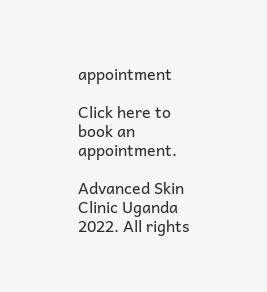appointment

Click here to book an appointment.

Advanced Skin Clinic Uganda 2022. All rights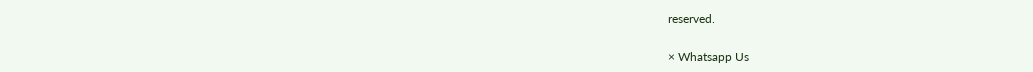reserved.

× Whatsapp Us